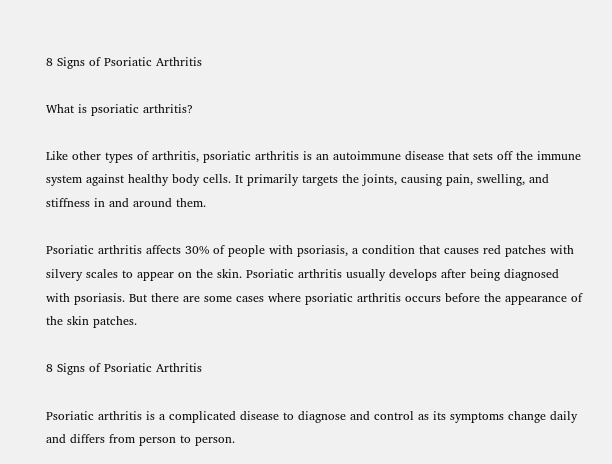8 Signs of Psoriatic Arthritis

What is psoriatic arthritis?

Like other types of arthritis, psoriatic arthritis is an autoimmune disease that sets off the immune system against healthy body cells. It primarily targets the joints, causing pain, swelling, and stiffness in and around them.

Psoriatic arthritis affects 30% of people with psoriasis, a condition that causes red patches with silvery scales to appear on the skin. Psoriatic arthritis usually develops after being diagnosed with psoriasis. But there are some cases where psoriatic arthritis occurs before the appearance of the skin patches.

8 Signs of Psoriatic Arthritis

Psoriatic arthritis is a complicated disease to diagnose and control as its symptoms change daily and differs from person to person.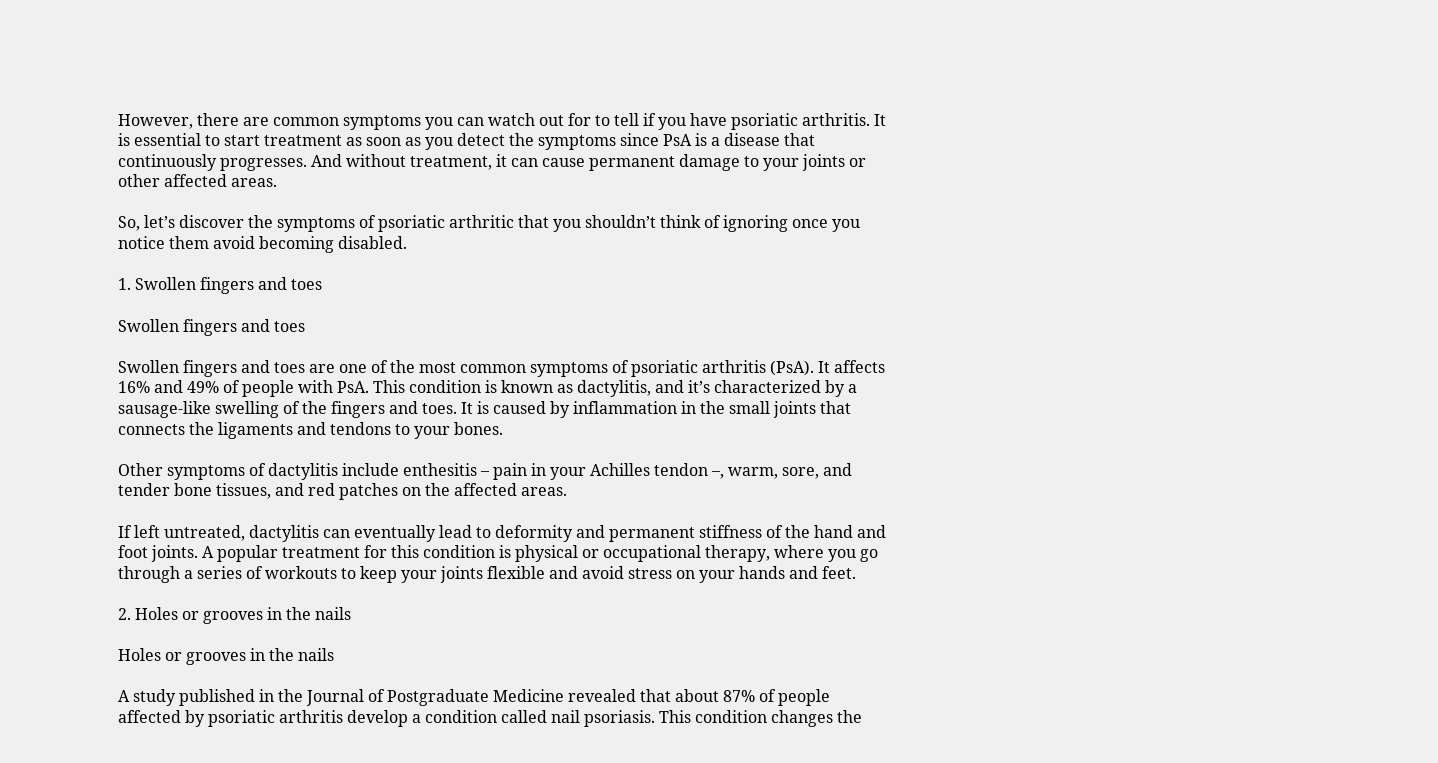However, there are common symptoms you can watch out for to tell if you have psoriatic arthritis. It is essential to start treatment as soon as you detect the symptoms since PsA is a disease that continuously progresses. And without treatment, it can cause permanent damage to your joints or other affected areas.

So, let’s discover the symptoms of psoriatic arthritic that you shouldn’t think of ignoring once you notice them avoid becoming disabled.

1. Swollen fingers and toes

Swollen fingers and toes

Swollen fingers and toes are one of the most common symptoms of psoriatic arthritis (PsA). It affects 16% and 49% of people with PsA. This condition is known as dactylitis, and it’s characterized by a sausage-like swelling of the fingers and toes. It is caused by inflammation in the small joints that connects the ligaments and tendons to your bones.

Other symptoms of dactylitis include enthesitis – pain in your Achilles tendon –, warm, sore, and tender bone tissues, and red patches on the affected areas.

If left untreated, dactylitis can eventually lead to deformity and permanent stiffness of the hand and foot joints. A popular treatment for this condition is physical or occupational therapy, where you go through a series of workouts to keep your joints flexible and avoid stress on your hands and feet.

2. Holes or grooves in the nails

Holes or grooves in the nails

A study published in the Journal of Postgraduate Medicine revealed that about 87% of people affected by psoriatic arthritis develop a condition called nail psoriasis. This condition changes the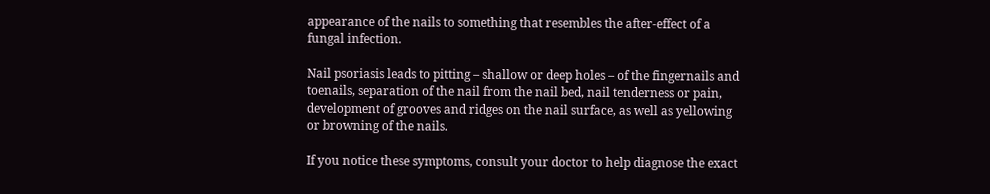appearance of the nails to something that resembles the after-effect of a fungal infection.

Nail psoriasis leads to pitting – shallow or deep holes – of the fingernails and toenails, separation of the nail from the nail bed, nail tenderness or pain, development of grooves and ridges on the nail surface, as well as yellowing or browning of the nails.

If you notice these symptoms, consult your doctor to help diagnose the exact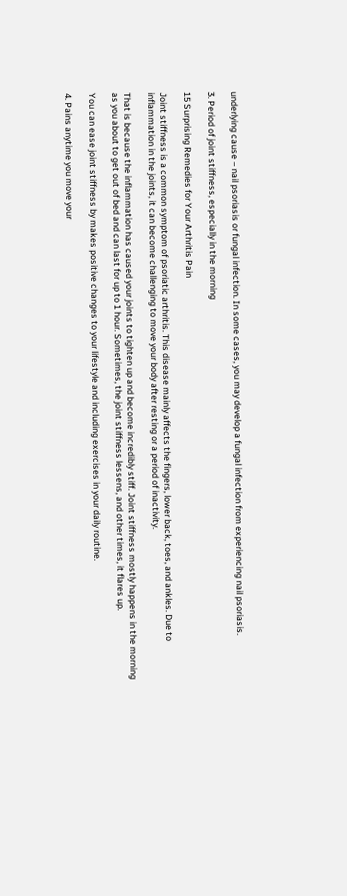underlying cause – nail psoriasis or fungal infection. In some cases, you may develop a fungal infection from experiencing nail psoriasis.

3. Period of joint stiffness, especially in the morning

15 Surprising Remedies for Your Arthritis Pain

Joint stiffness is a common symptom of psoriatic arthritis. This disease mainly affects the fingers, lower back, toes, and ankles. Due to inflammation in the joints, it can become challenging to move your body after resting or a period of inactivity.

That is because the inflammation has caused your joints to tighten up and become incredibly stiff. Joint stiffness mostly happens in the morning as you about to get out of bed and can last for up to 1 hour. Sometimes, the joint stiffness lessens, and other times, it flares up.

You can ease joint stiffness by makes positive changes to your lifestyle and including exercises in your daily routine.

4. Pains anytime you move your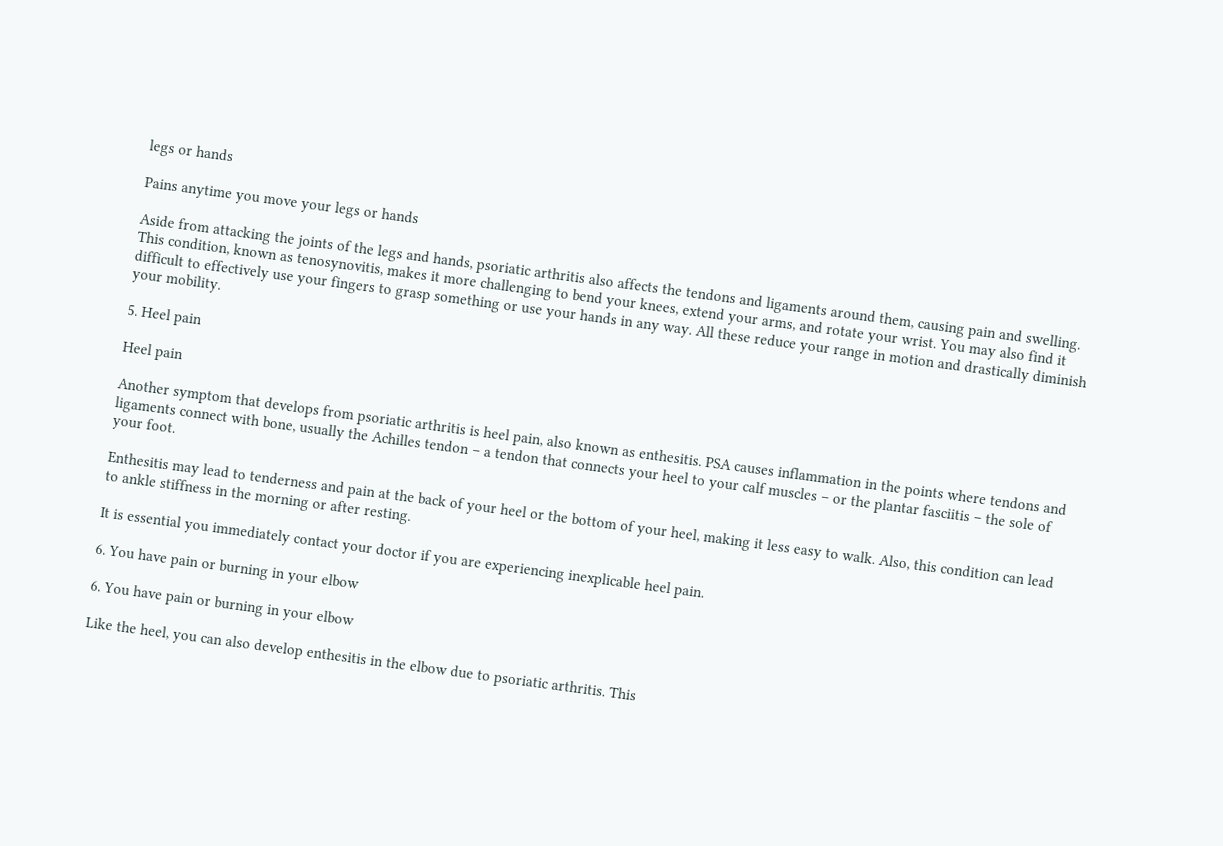legs or hands

Pains anytime you move your legs or hands

Aside from attacking the joints of the legs and hands, psoriatic arthritis also affects the tendons and ligaments around them, causing pain and swelling. This condition, known as tenosynovitis, makes it more challenging to bend your knees, extend your arms, and rotate your wrist. You may also find it difficult to effectively use your fingers to grasp something or use your hands in any way. All these reduce your range in motion and drastically diminish your mobility.

5. Heel pain

Heel pain

Another symptom that develops from psoriatic arthritis is heel pain, also known as enthesitis. PSA causes inflammation in the points where tendons and ligaments connect with bone, usually the Achilles tendon – a tendon that connects your heel to your calf muscles – or the plantar fasciitis – the sole of your foot.

Enthesitis may lead to tenderness and pain at the back of your heel or the bottom of your heel, making it less easy to walk. Also, this condition can lead to ankle stiffness in the morning or after resting.

It is essential you immediately contact your doctor if you are experiencing inexplicable heel pain.

6. You have pain or burning in your elbow

6. You have pain or burning in your elbow

Like the heel, you can also develop enthesitis in the elbow due to psoriatic arthritis. This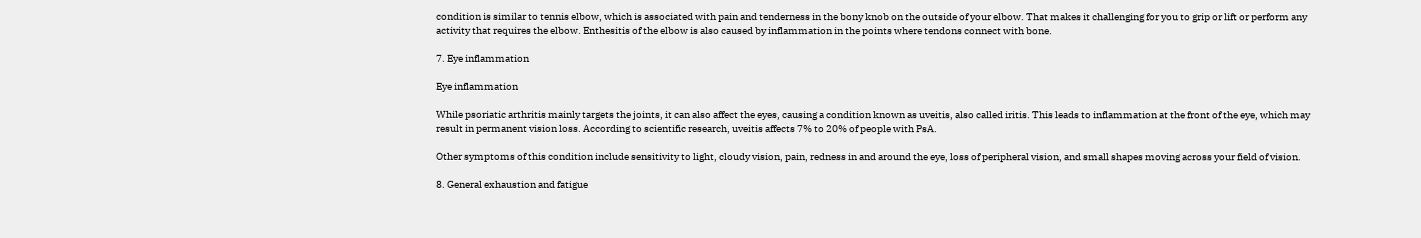condition is similar to tennis elbow, which is associated with pain and tenderness in the bony knob on the outside of your elbow. That makes it challenging for you to grip or lift or perform any activity that requires the elbow. Enthesitis of the elbow is also caused by inflammation in the points where tendons connect with bone.

7. Eye inflammation

Eye inflammation

While psoriatic arthritis mainly targets the joints, it can also affect the eyes, causing a condition known as uveitis, also called iritis. This leads to inflammation at the front of the eye, which may result in permanent vision loss. According to scientific research, uveitis affects 7% to 20% of people with PsA.

Other symptoms of this condition include sensitivity to light, cloudy vision, pain, redness in and around the eye, loss of peripheral vision, and small shapes moving across your field of vision.

8. General exhaustion and fatigue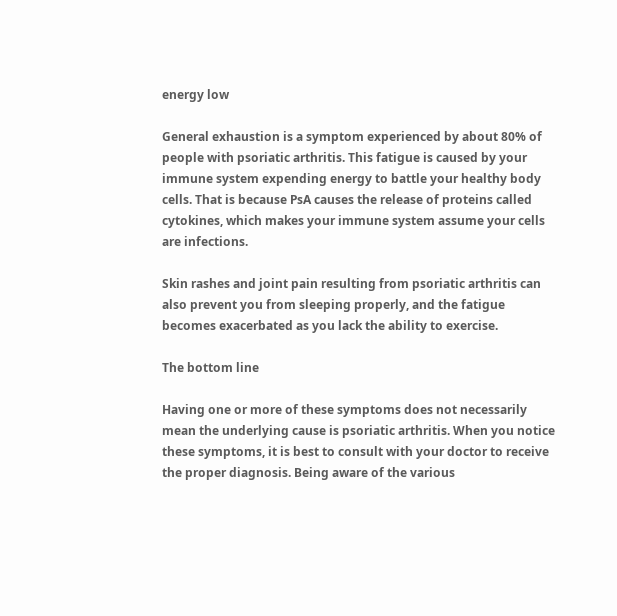energy low

General exhaustion is a symptom experienced by about 80% of people with psoriatic arthritis. This fatigue is caused by your immune system expending energy to battle your healthy body cells. That is because PsA causes the release of proteins called cytokines, which makes your immune system assume your cells are infections.

Skin rashes and joint pain resulting from psoriatic arthritis can also prevent you from sleeping properly, and the fatigue becomes exacerbated as you lack the ability to exercise.

The bottom line

Having one or more of these symptoms does not necessarily mean the underlying cause is psoriatic arthritis. When you notice these symptoms, it is best to consult with your doctor to receive the proper diagnosis. Being aware of the various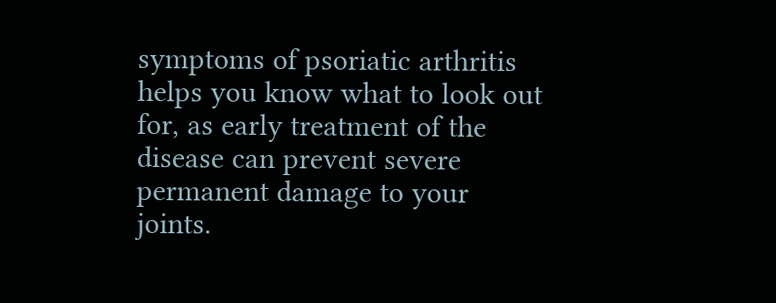symptoms of psoriatic arthritis helps you know what to look out for, as early treatment of the disease can prevent severe permanent damage to your joints.